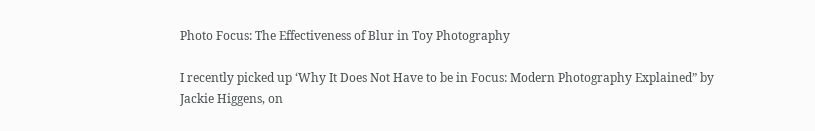Photo Focus: The Effectiveness of Blur in Toy Photography

I recently picked up ‘Why It Does Not Have to be in Focus: Modern Photography Explained” by Jackie Higgens, on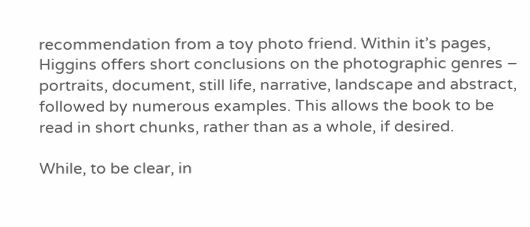recommendation from a toy photo friend. Within it’s pages, Higgins offers short conclusions on the photographic genres – portraits, document, still life, narrative, landscape and abstract, followed by numerous examples. This allows the book to be read in short chunks, rather than as a whole, if desired.

While, to be clear, in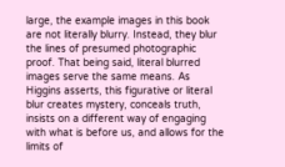large, the example images in this book are not literally blurry. Instead, they blur the lines of presumed photographic proof. That being said, literal blurred images serve the same means. As Higgins asserts, this figurative or literal blur creates mystery, conceals truth, insists on a different way of engaging with what is before us, and allows for the limits of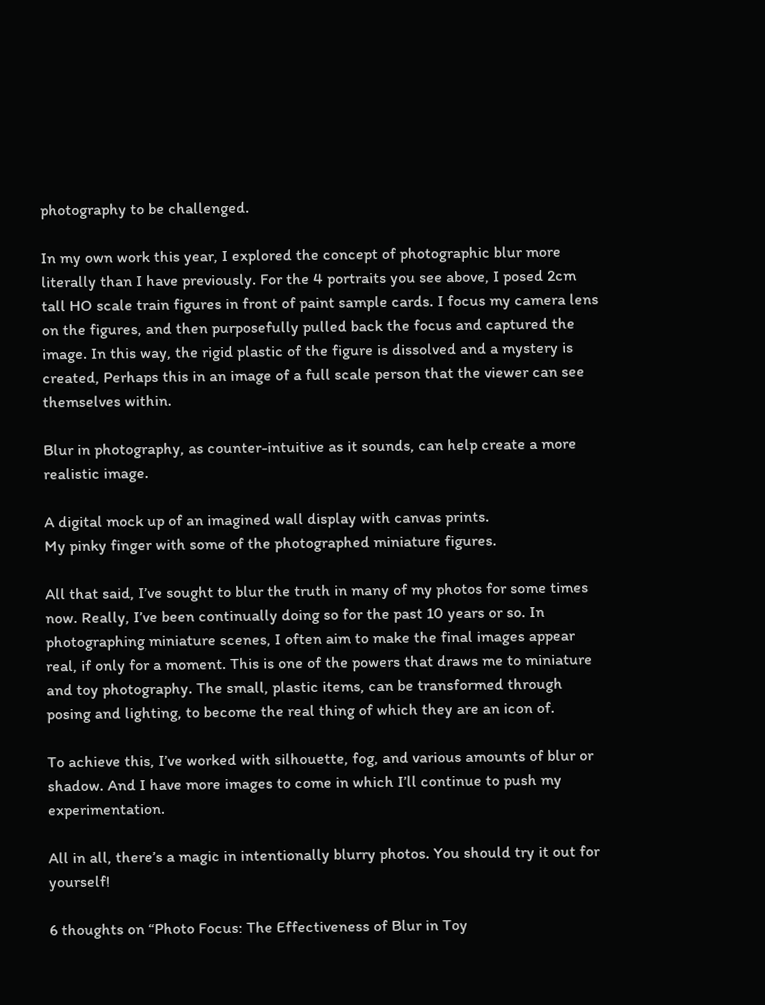photography to be challenged.

In my own work this year, I explored the concept of photographic blur more literally than I have previously. For the 4 portraits you see above, I posed 2cm tall HO scale train figures in front of paint sample cards. I focus my camera lens on the figures, and then purposefully pulled back the focus and captured the image. In this way, the rigid plastic of the figure is dissolved and a mystery is created, Perhaps this in an image of a full scale person that the viewer can see themselves within.

Blur in photography, as counter-intuitive as it sounds, can help create a more realistic image.

A digital mock up of an imagined wall display with canvas prints.
My pinky finger with some of the photographed miniature figures.

All that said, I’ve sought to blur the truth in many of my photos for some times now. Really, I’ve been continually doing so for the past 10 years or so. In photographing miniature scenes, I often aim to make the final images appear real, if only for a moment. This is one of the powers that draws me to miniature and toy photography. The small, plastic items, can be transformed through posing and lighting, to become the real thing of which they are an icon of.

To achieve this, I’ve worked with silhouette, fog, and various amounts of blur or shadow. And I have more images to come in which I’ll continue to push my experimentation.

All in all, there’s a magic in intentionally blurry photos. You should try it out for yourself!

6 thoughts on “Photo Focus: The Effectiveness of Blur in Toy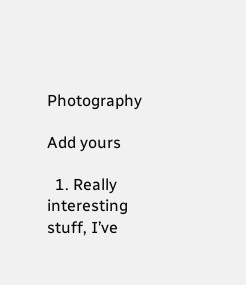Photography

Add yours

  1. Really interesting stuff, I’ve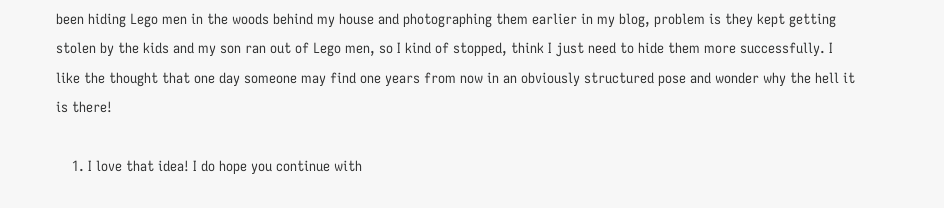been hiding Lego men in the woods behind my house and photographing them earlier in my blog, problem is they kept getting stolen by the kids and my son ran out of Lego men, so I kind of stopped, think I just need to hide them more successfully. I like the thought that one day someone may find one years from now in an obviously structured pose and wonder why the hell it is there!

    1. I love that idea! I do hope you continue with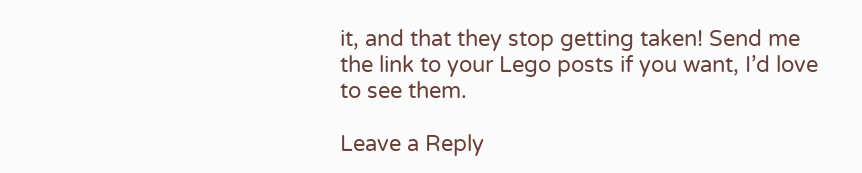it, and that they stop getting taken! Send me the link to your Lego posts if you want, I’d love to see them.

Leave a Reply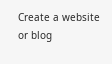Create a website or blog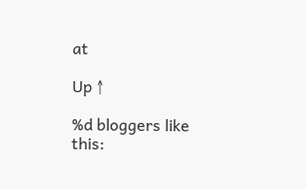at

Up ↑

%d bloggers like this: